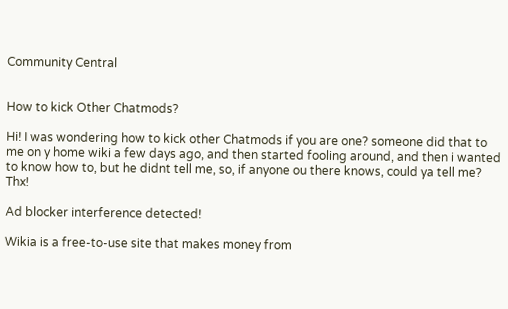Community Central


How to kick Other Chatmods?

Hi! I was wondering how to kick other Chatmods if you are one? someone did that to me on y home wiki a few days ago, and then started fooling around, and then i wanted to know how to, but he didnt tell me, so, if anyone ou there knows, could ya tell me? Thx!

Ad blocker interference detected!

Wikia is a free-to-use site that makes money from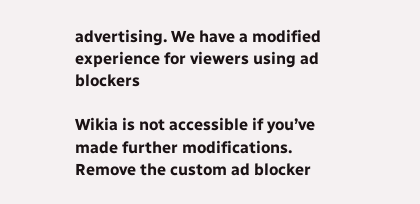advertising. We have a modified experience for viewers using ad blockers

Wikia is not accessible if you’ve made further modifications. Remove the custom ad blocker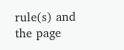rule(s) and the page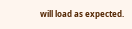will load as expected.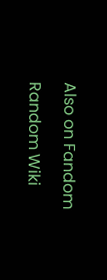Also on Fandom

Random Wiki